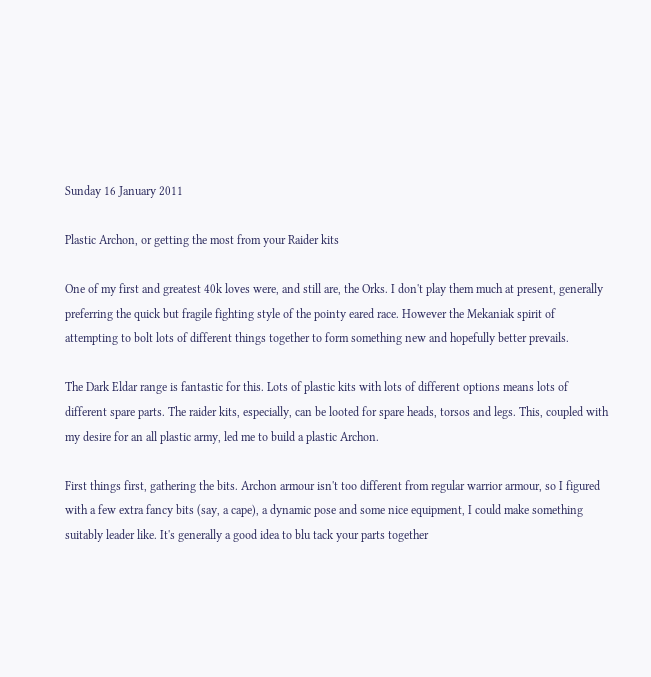Sunday 16 January 2011

Plastic Archon, or getting the most from your Raider kits

One of my first and greatest 40k loves were, and still are, the Orks. I don't play them much at present, generally preferring the quick but fragile fighting style of the pointy eared race. However the Mekaniak spirit of attempting to bolt lots of different things together to form something new and hopefully better prevails.

The Dark Eldar range is fantastic for this. Lots of plastic kits with lots of different options means lots of different spare parts. The raider kits, especially, can be looted for spare heads, torsos and legs. This, coupled with my desire for an all plastic army, led me to build a plastic Archon.

First things first, gathering the bits. Archon armour isn't too different from regular warrior armour, so I figured with a few extra fancy bits (say, a cape), a dynamic pose and some nice equipment, I could make something suitably leader like. It's generally a good idea to blu tack your parts together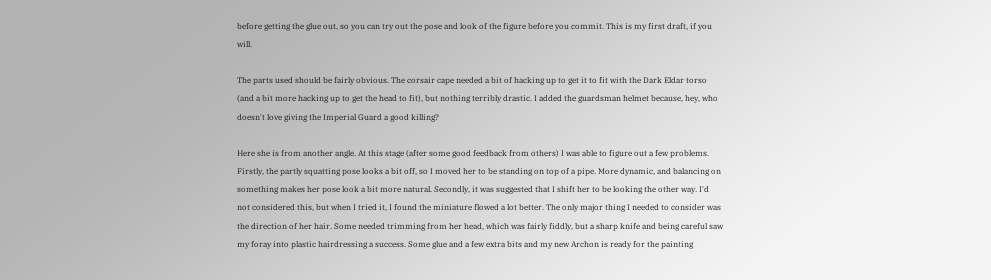before getting the glue out, so you can try out the pose and look of the figure before you commit. This is my first draft, if you will.

The parts used should be fairly obvious. The corsair cape needed a bit of hacking up to get it to fit with the Dark Eldar torso (and a bit more hacking up to get the head to fit), but nothing terribly drastic. I added the guardsman helmet because, hey, who doesn't love giving the Imperial Guard a good killing?

Here she is from another angle. At this stage (after some good feedback from others) I was able to figure out a few problems. Firstly, the partly squatting pose looks a bit off, so I moved her to be standing on top of a pipe. More dynamic, and balancing on something makes her pose look a bit more natural. Secondly, it was suggested that I shift her to be looking the other way. I'd not considered this, but when I tried it, I found the miniature flowed a lot better. The only major thing I needed to consider was the direction of her hair. Some needed trimming from her head, which was fairly fiddly, but a sharp knife and being careful saw my foray into plastic hairdressing a success. Some glue and a few extra bits and my new Archon is ready for the painting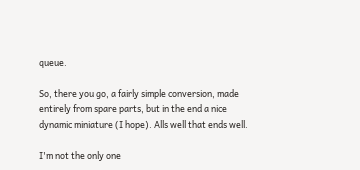queue.

So, there you go, a fairly simple conversion, made entirely from spare parts, but in the end a nice dynamic miniature (I hope). Alls well that ends well.

I'm not the only one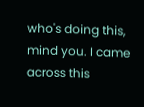who's doing this, mind you. I came across this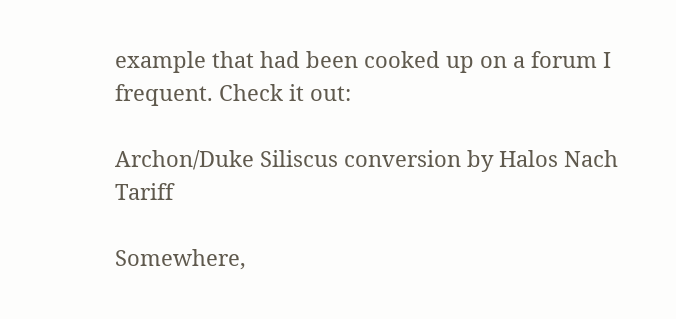example that had been cooked up on a forum I frequent. Check it out:

Archon/Duke Siliscus conversion by Halos Nach Tariff

Somewhere,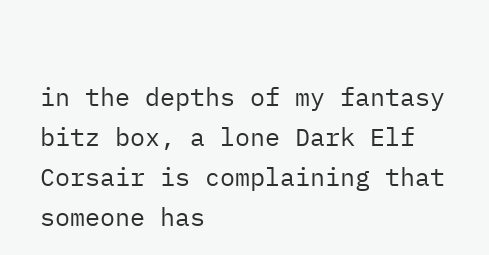in the depths of my fantasy bitz box, a lone Dark Elf Corsair is complaining that someone has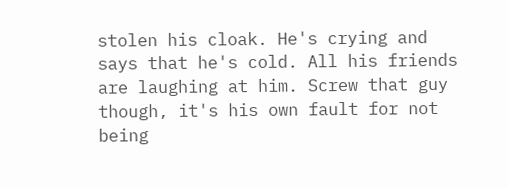stolen his cloak. He's crying and says that he's cold. All his friends are laughing at him. Screw that guy though, it's his own fault for not being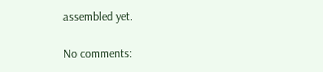assembled yet.

No comments: